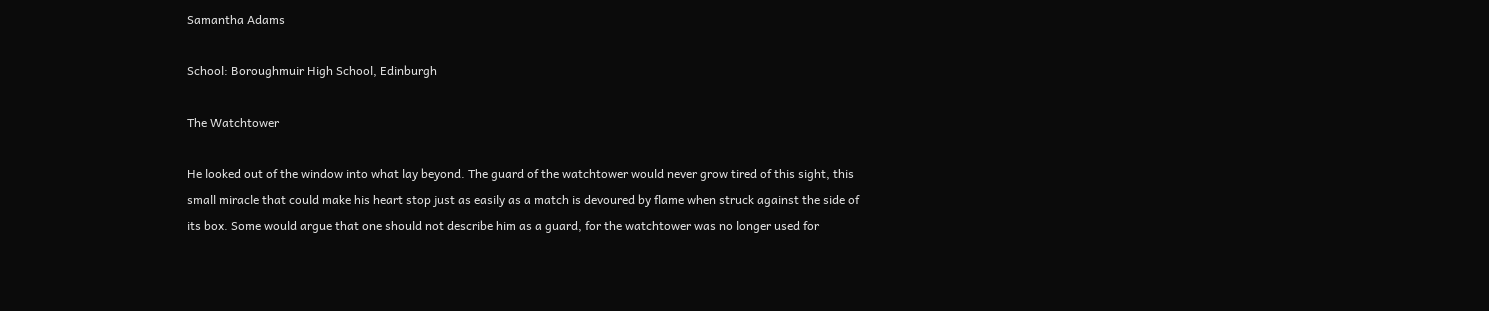Samantha Adams

School: Boroughmuir High School, Edinburgh

The Watchtower

He looked out of the window into what lay beyond. The guard of the watchtower would never grow tired of this sight, this small miracle that could make his heart stop just as easily as a match is devoured by flame when struck against the side of its box. Some would argue that one should not describe him as a guard, for the watchtower was no longer used for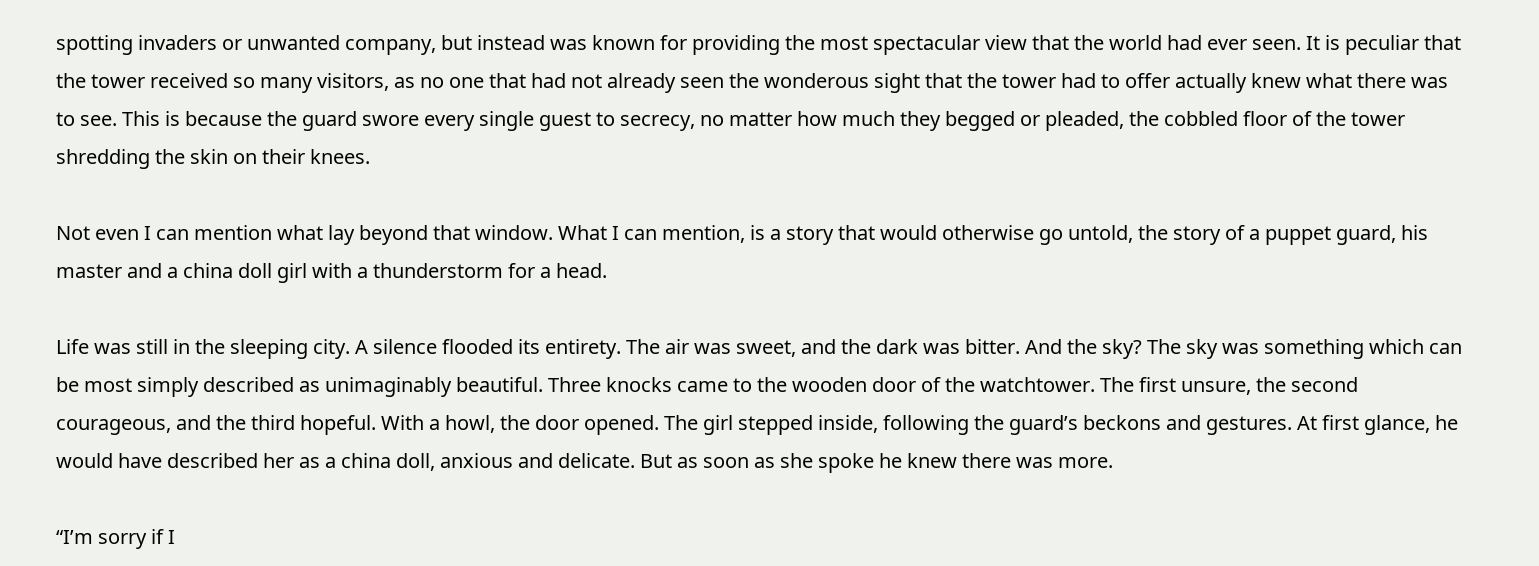spotting invaders or unwanted company, but instead was known for providing the most spectacular view that the world had ever seen. It is peculiar that the tower received so many visitors, as no one that had not already seen the wonderous sight that the tower had to offer actually knew what there was to see. This is because the guard swore every single guest to secrecy, no matter how much they begged or pleaded, the cobbled floor of the tower shredding the skin on their knees.

Not even I can mention what lay beyond that window. What I can mention, is a story that would otherwise go untold, the story of a puppet guard, his master and a china doll girl with a thunderstorm for a head.

Life was still in the sleeping city. A silence flooded its entirety. The air was sweet, and the dark was bitter. And the sky? The sky was something which can be most simply described as unimaginably beautiful. Three knocks came to the wooden door of the watchtower. The first unsure, the second courageous, and the third hopeful. With a howl, the door opened. The girl stepped inside, following the guard’s beckons and gestures. At first glance, he would have described her as a china doll, anxious and delicate. But as soon as she spoke he knew there was more.

“I’m sorry if I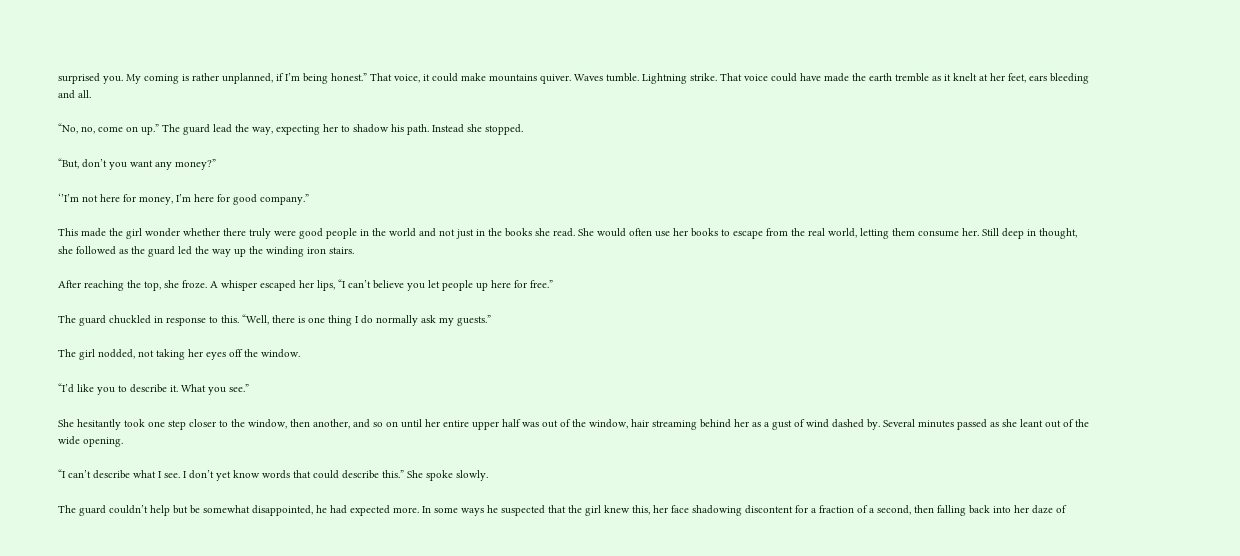surprised you. My coming is rather unplanned, if I’m being honest.” That voice, it could make mountains quiver. Waves tumble. Lightning strike. That voice could have made the earth tremble as it knelt at her feet, ears bleeding and all.

“No, no, come on up.” The guard lead the way, expecting her to shadow his path. Instead she stopped.

“But, don’t you want any money?”

‘’I’m not here for money, I’m here for good company.”

This made the girl wonder whether there truly were good people in the world and not just in the books she read. She would often use her books to escape from the real world, letting them consume her. Still deep in thought, she followed as the guard led the way up the winding iron stairs.

After reaching the top, she froze. A whisper escaped her lips, “I can’t believe you let people up here for free.”

The guard chuckled in response to this. “Well, there is one thing I do normally ask my guests.”

The girl nodded, not taking her eyes off the window.

“I’d like you to describe it. What you see.”

She hesitantly took one step closer to the window, then another, and so on until her entire upper half was out of the window, hair streaming behind her as a gust of wind dashed by. Several minutes passed as she leant out of the wide opening.

“I can’t describe what I see. I don’t yet know words that could describe this.” She spoke slowly.

The guard couldn’t help but be somewhat disappointed, he had expected more. In some ways he suspected that the girl knew this, her face shadowing discontent for a fraction of a second, then falling back into her daze of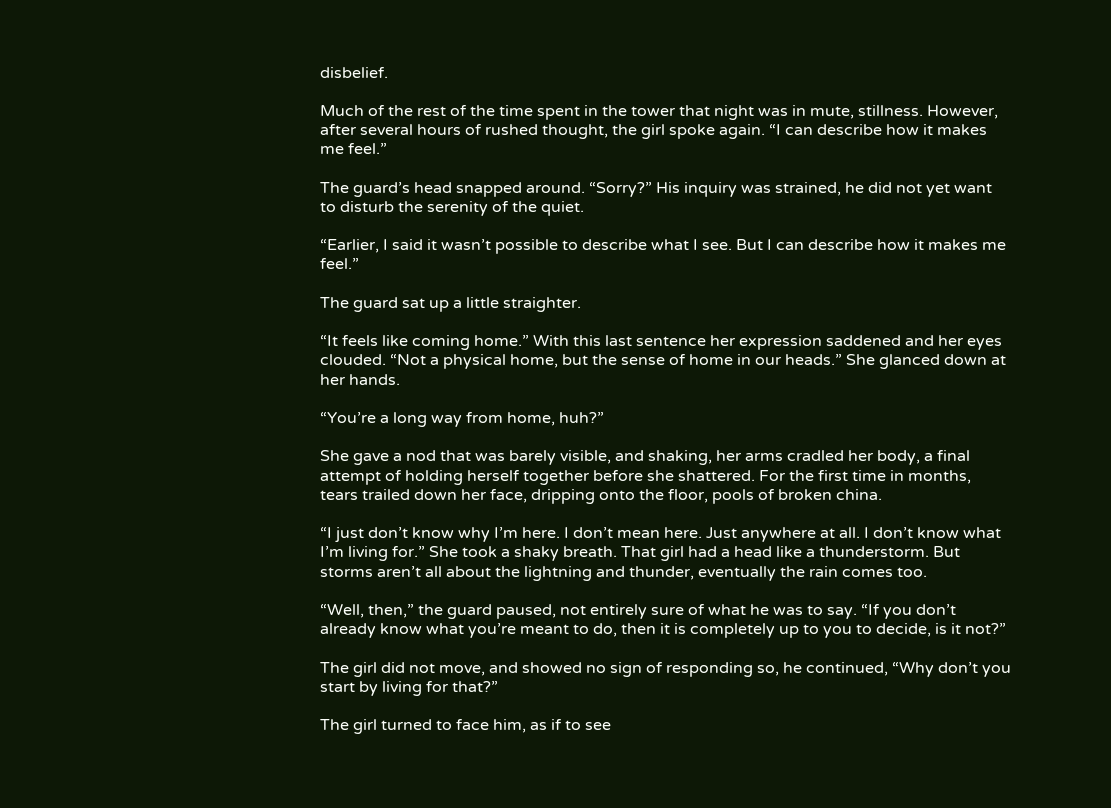disbelief.

Much of the rest of the time spent in the tower that night was in mute, stillness. However, after several hours of rushed thought, the girl spoke again. “I can describe how it makes me feel.”

The guard’s head snapped around. “Sorry?” His inquiry was strained, he did not yet want to disturb the serenity of the quiet.

“Earlier, I said it wasn’t possible to describe what I see. But I can describe how it makes me feel.”

The guard sat up a little straighter.

“It feels like coming home.” With this last sentence her expression saddened and her eyes clouded. “Not a physical home, but the sense of home in our heads.” She glanced down at her hands.

“You’re a long way from home, huh?”

She gave a nod that was barely visible, and shaking, her arms cradled her body, a final attempt of holding herself together before she shattered. For the first time in months, tears trailed down her face, dripping onto the floor, pools of broken china.

“I just don’t know why I’m here. I don’t mean here. Just anywhere at all. I don’t know what I’m living for.” She took a shaky breath. That girl had a head like a thunderstorm. But storms aren’t all about the lightning and thunder, eventually the rain comes too.

“Well, then,” the guard paused, not entirely sure of what he was to say. “If you don’t already know what you’re meant to do, then it is completely up to you to decide, is it not?”

The girl did not move, and showed no sign of responding so, he continued, “Why don’t you start by living for that?”

The girl turned to face him, as if to see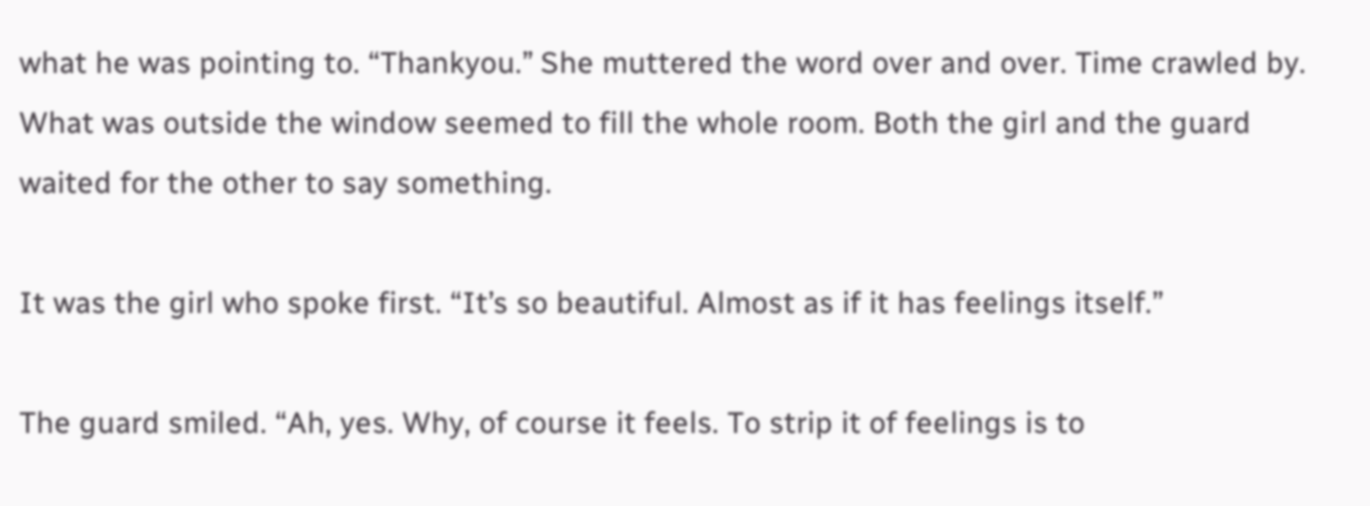what he was pointing to. “Thankyou.’’ She muttered the word over and over. Time crawled by. What was outside the window seemed to fill the whole room. Both the girl and the guard waited for the other to say something.

It was the girl who spoke first. “It’s so beautiful. Almost as if it has feelings itself.”

The guard smiled. “Ah, yes. Why, of course it feels. To strip it of feelings is to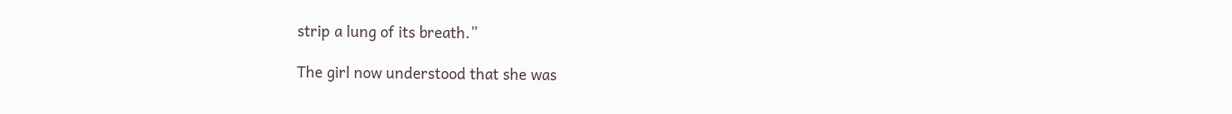strip a lung of its breath.”

The girl now understood that she was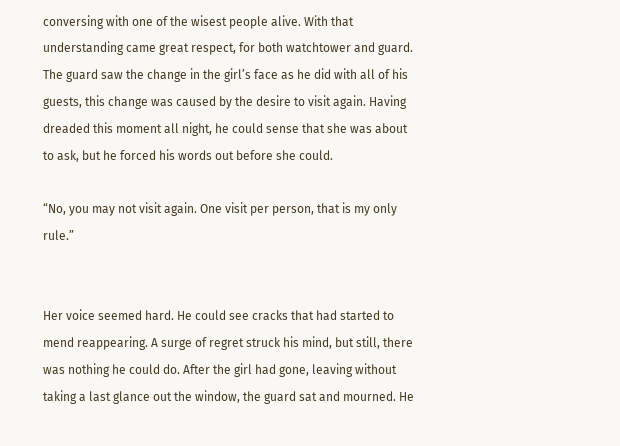conversing with one of the wisest people alive. With that understanding came great respect, for both watchtower and guard. The guard saw the change in the girl’s face as he did with all of his guests, this change was caused by the desire to visit again. Having dreaded this moment all night, he could sense that she was about to ask, but he forced his words out before she could.

“No, you may not visit again. One visit per person, that is my only rule.”


Her voice seemed hard. He could see cracks that had started to mend reappearing. A surge of regret struck his mind, but still, there was nothing he could do. After the girl had gone, leaving without taking a last glance out the window, the guard sat and mourned. He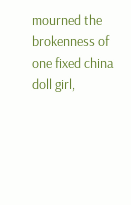mourned the brokenness of one fixed china doll girl,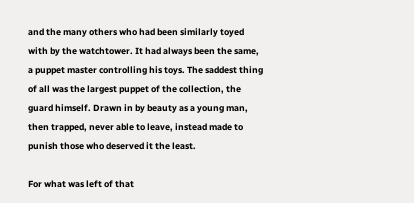and the many others who had been similarly toyed with by the watchtower. It had always been the same, a puppet master controlling his toys. The saddest thing of all was the largest puppet of the collection, the guard himself. Drawn in by beauty as a young man, then trapped, never able to leave, instead made to punish those who deserved it the least.

For what was left of that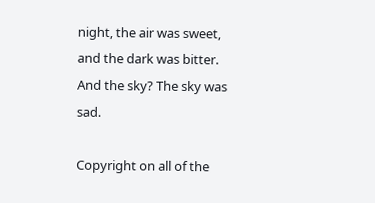night, the air was sweet, and the dark was bitter. And the sky? The sky was sad.

Copyright on all of the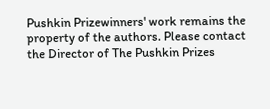Pushkin Prizewinners' work remains the property of the authors. Please contact the Director of The Pushkin Prizes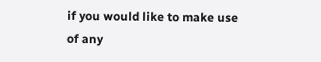if you would like to make use of any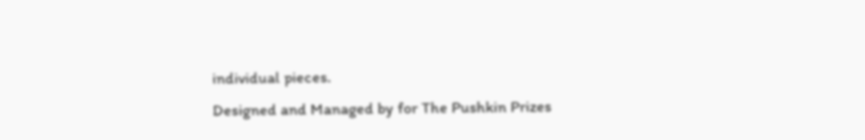individual pieces.
Designed and Managed by for The Pushkin Prizes